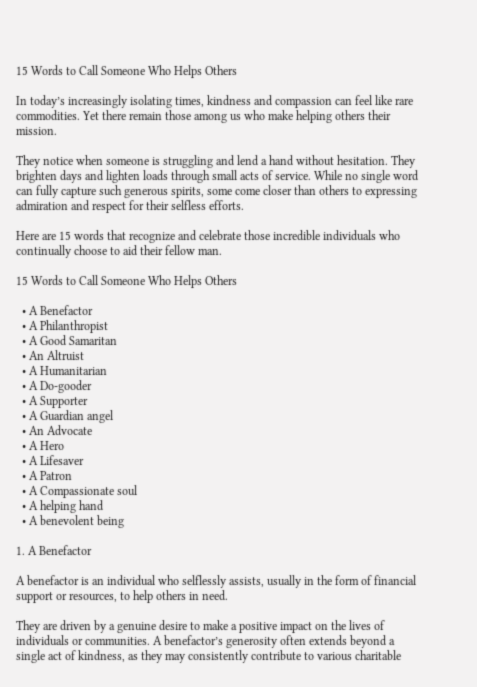15 Words to Call Someone Who Helps Others

In today’s increasingly isolating times, kindness and compassion can feel like rare commodities. Yet there remain those among us who make helping others their mission.

They notice when someone is struggling and lend a hand without hesitation. They brighten days and lighten loads through small acts of service. While no single word can fully capture such generous spirits, some come closer than others to expressing admiration and respect for their selfless efforts.

Here are 15 words that recognize and celebrate those incredible individuals who continually choose to aid their fellow man.

15 Words to Call Someone Who Helps Others

  • A Benefactor
  • A Philanthropist
  • A Good Samaritan
  • An Altruist
  • A Humanitarian
  • A Do-gooder
  • A Supporter
  • A Guardian angel
  • An Advocate
  • A Hero
  • A Lifesaver
  • A Patron
  • A Compassionate soul
  • A helping hand
  • A benevolent being

1. A Benefactor

A benefactor is an individual who selflessly assists, usually in the form of financial support or resources, to help others in need.

They are driven by a genuine desire to make a positive impact on the lives of individuals or communities. A benefactor’s generosity often extends beyond a single act of kindness, as they may consistently contribute to various charitable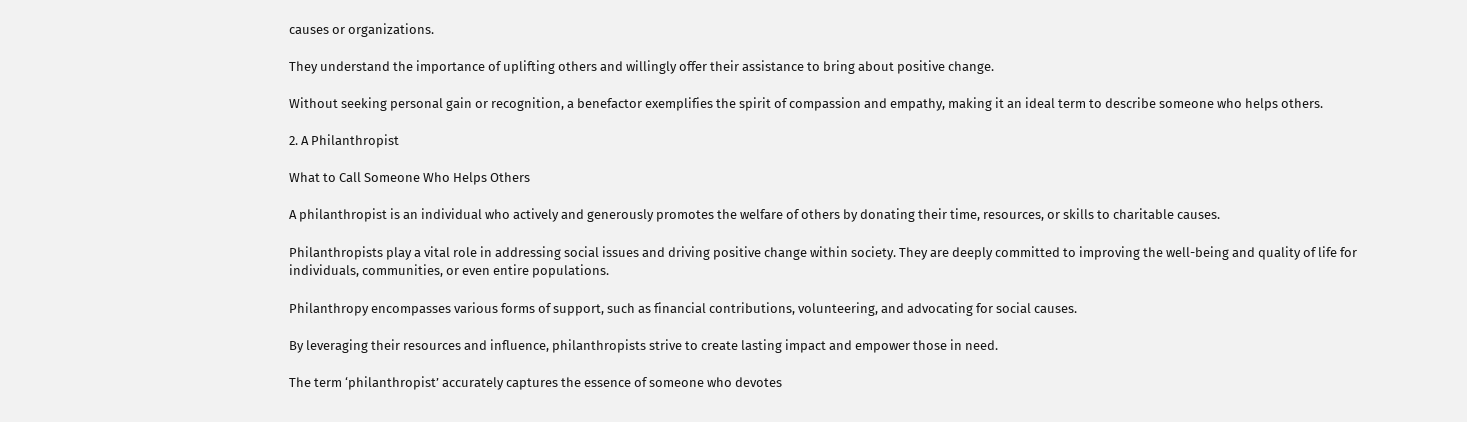causes or organizations.

They understand the importance of uplifting others and willingly offer their assistance to bring about positive change.

Without seeking personal gain or recognition, a benefactor exemplifies the spirit of compassion and empathy, making it an ideal term to describe someone who helps others.

2. A Philanthropist

What to Call Someone Who Helps Others

A philanthropist is an individual who actively and generously promotes the welfare of others by donating their time, resources, or skills to charitable causes.

Philanthropists play a vital role in addressing social issues and driving positive change within society. They are deeply committed to improving the well-being and quality of life for individuals, communities, or even entire populations.

Philanthropy encompasses various forms of support, such as financial contributions, volunteering, and advocating for social causes.

By leveraging their resources and influence, philanthropists strive to create lasting impact and empower those in need.

The term ‘philanthropist’ accurately captures the essence of someone who devotes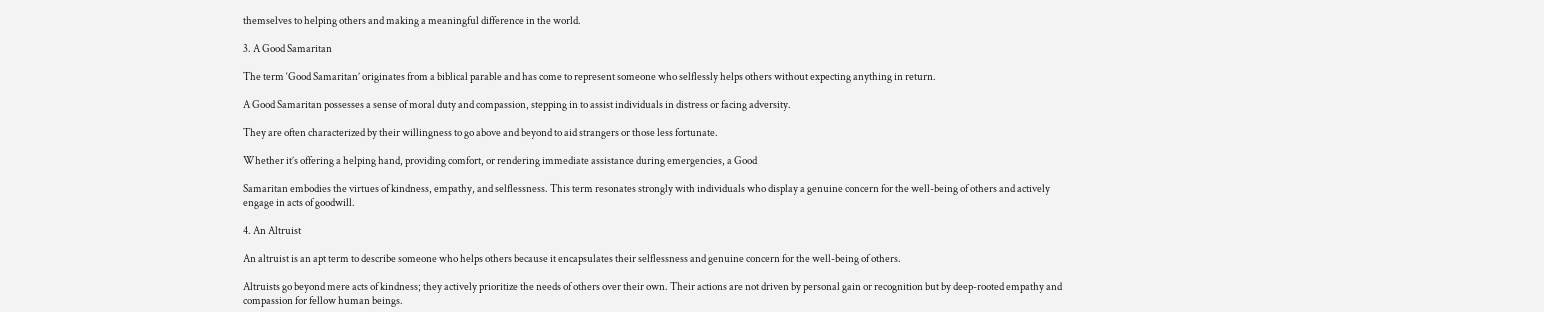themselves to helping others and making a meaningful difference in the world.

3. A Good Samaritan

The term ‘Good Samaritan’ originates from a biblical parable and has come to represent someone who selflessly helps others without expecting anything in return.

A Good Samaritan possesses a sense of moral duty and compassion, stepping in to assist individuals in distress or facing adversity.

They are often characterized by their willingness to go above and beyond to aid strangers or those less fortunate.

Whether it’s offering a helping hand, providing comfort, or rendering immediate assistance during emergencies, a Good

Samaritan embodies the virtues of kindness, empathy, and selflessness. This term resonates strongly with individuals who display a genuine concern for the well-being of others and actively engage in acts of goodwill.

4. An Altruist

An altruist is an apt term to describe someone who helps others because it encapsulates their selflessness and genuine concern for the well-being of others.

Altruists go beyond mere acts of kindness; they actively prioritize the needs of others over their own. Their actions are not driven by personal gain or recognition but by deep-rooted empathy and compassion for fellow human beings.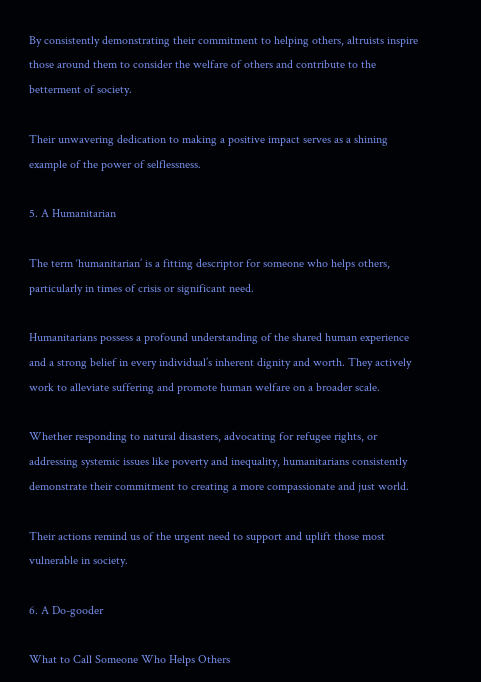By consistently demonstrating their commitment to helping others, altruists inspire those around them to consider the welfare of others and contribute to the betterment of society.

Their unwavering dedication to making a positive impact serves as a shining example of the power of selflessness.

5. A Humanitarian

The term ‘humanitarian’ is a fitting descriptor for someone who helps others, particularly in times of crisis or significant need.

Humanitarians possess a profound understanding of the shared human experience and a strong belief in every individual’s inherent dignity and worth. They actively work to alleviate suffering and promote human welfare on a broader scale.

Whether responding to natural disasters, advocating for refugee rights, or addressing systemic issues like poverty and inequality, humanitarians consistently demonstrate their commitment to creating a more compassionate and just world.

Their actions remind us of the urgent need to support and uplift those most vulnerable in society.

6. A Do-gooder

What to Call Someone Who Helps Others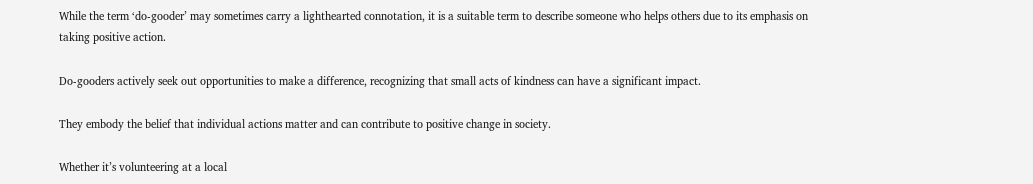While the term ‘do-gooder’ may sometimes carry a lighthearted connotation, it is a suitable term to describe someone who helps others due to its emphasis on taking positive action.

Do-gooders actively seek out opportunities to make a difference, recognizing that small acts of kindness can have a significant impact.

They embody the belief that individual actions matter and can contribute to positive change in society.

Whether it’s volunteering at a local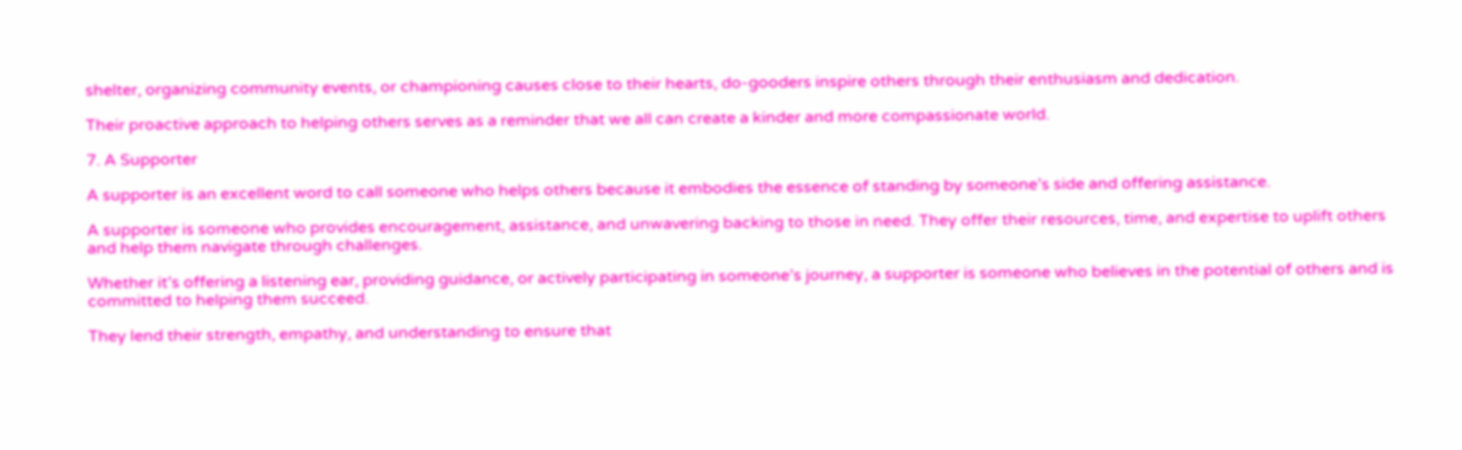shelter, organizing community events, or championing causes close to their hearts, do-gooders inspire others through their enthusiasm and dedication.

Their proactive approach to helping others serves as a reminder that we all can create a kinder and more compassionate world.

7. A Supporter

A supporter is an excellent word to call someone who helps others because it embodies the essence of standing by someone’s side and offering assistance.

A supporter is someone who provides encouragement, assistance, and unwavering backing to those in need. They offer their resources, time, and expertise to uplift others and help them navigate through challenges.

Whether it’s offering a listening ear, providing guidance, or actively participating in someone’s journey, a supporter is someone who believes in the potential of others and is committed to helping them succeed.

They lend their strength, empathy, and understanding to ensure that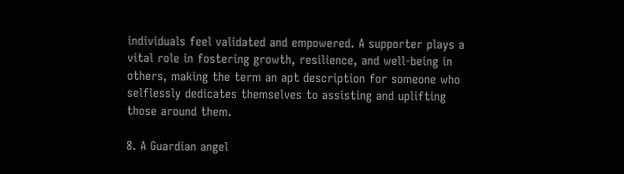individuals feel validated and empowered. A supporter plays a vital role in fostering growth, resilience, and well-being in others, making the term an apt description for someone who selflessly dedicates themselves to assisting and uplifting those around them.

8. A Guardian angel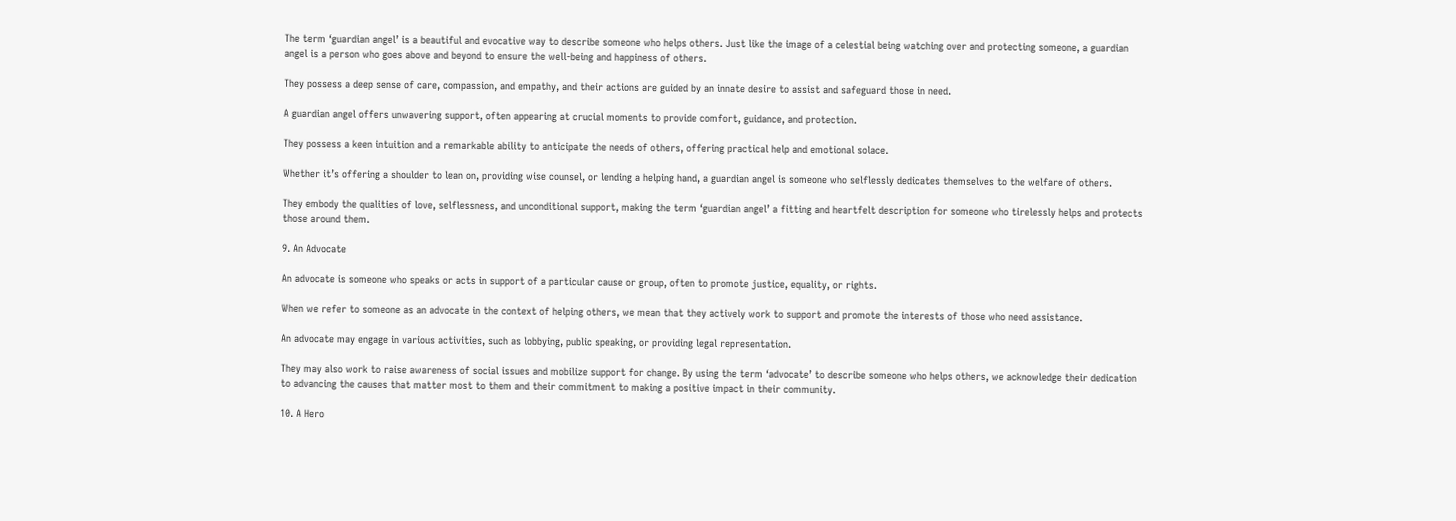The term ‘guardian angel’ is a beautiful and evocative way to describe someone who helps others. Just like the image of a celestial being watching over and protecting someone, a guardian angel is a person who goes above and beyond to ensure the well-being and happiness of others.

They possess a deep sense of care, compassion, and empathy, and their actions are guided by an innate desire to assist and safeguard those in need.

A guardian angel offers unwavering support, often appearing at crucial moments to provide comfort, guidance, and protection.

They possess a keen intuition and a remarkable ability to anticipate the needs of others, offering practical help and emotional solace.

Whether it’s offering a shoulder to lean on, providing wise counsel, or lending a helping hand, a guardian angel is someone who selflessly dedicates themselves to the welfare of others.

They embody the qualities of love, selflessness, and unconditional support, making the term ‘guardian angel’ a fitting and heartfelt description for someone who tirelessly helps and protects those around them.

9. An Advocate

An advocate is someone who speaks or acts in support of a particular cause or group, often to promote justice, equality, or rights.

When we refer to someone as an advocate in the context of helping others, we mean that they actively work to support and promote the interests of those who need assistance.

An advocate may engage in various activities, such as lobbying, public speaking, or providing legal representation.

They may also work to raise awareness of social issues and mobilize support for change. By using the term ‘advocate’ to describe someone who helps others, we acknowledge their dedication to advancing the causes that matter most to them and their commitment to making a positive impact in their community.

10. A Hero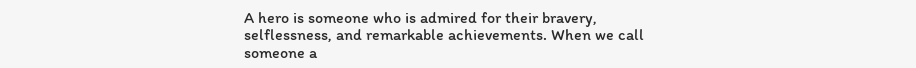A hero is someone who is admired for their bravery, selflessness, and remarkable achievements. When we call someone a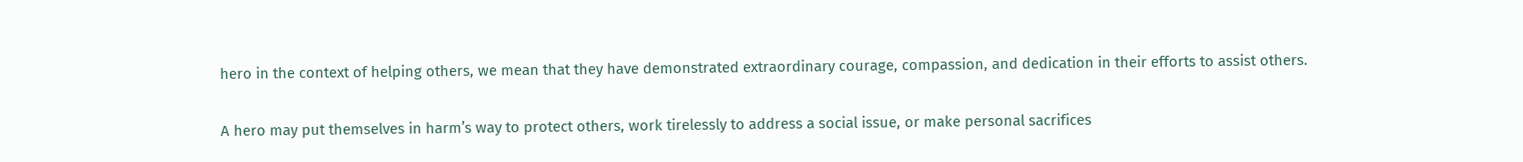hero in the context of helping others, we mean that they have demonstrated extraordinary courage, compassion, and dedication in their efforts to assist others.

A hero may put themselves in harm’s way to protect others, work tirelessly to address a social issue, or make personal sacrifices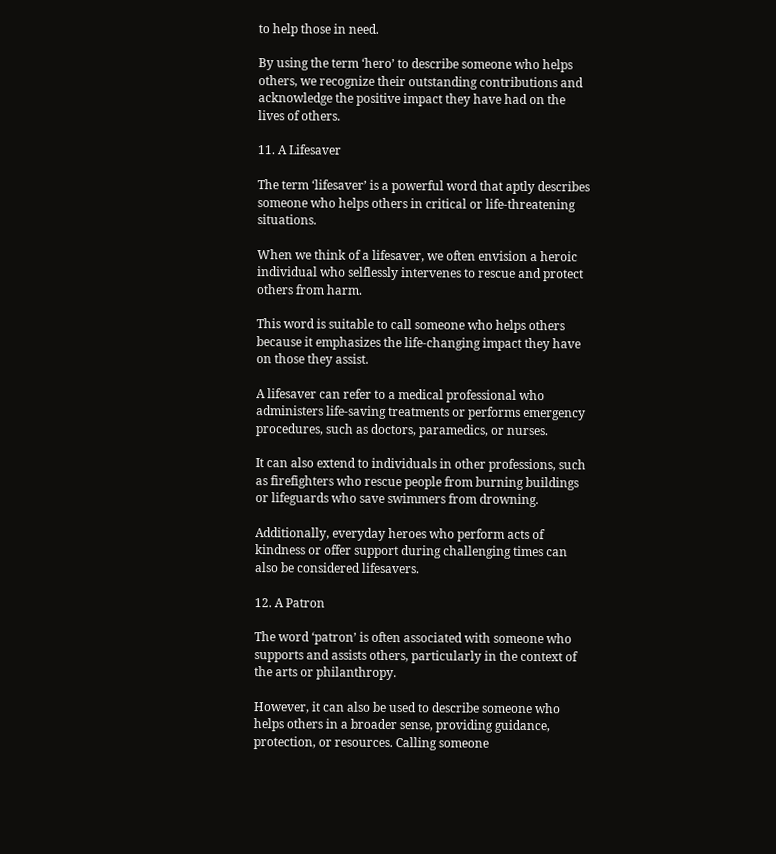to help those in need.

By using the term ‘hero’ to describe someone who helps others, we recognize their outstanding contributions and acknowledge the positive impact they have had on the lives of others.

11. A Lifesaver

The term ‘lifesaver’ is a powerful word that aptly describes someone who helps others in critical or life-threatening situations.

When we think of a lifesaver, we often envision a heroic individual who selflessly intervenes to rescue and protect others from harm.

This word is suitable to call someone who helps others because it emphasizes the life-changing impact they have on those they assist.

A lifesaver can refer to a medical professional who administers life-saving treatments or performs emergency procedures, such as doctors, paramedics, or nurses.

It can also extend to individuals in other professions, such as firefighters who rescue people from burning buildings or lifeguards who save swimmers from drowning.

Additionally, everyday heroes who perform acts of kindness or offer support during challenging times can also be considered lifesavers.

12. A Patron

The word ‘patron’ is often associated with someone who supports and assists others, particularly in the context of the arts or philanthropy.

However, it can also be used to describe someone who helps others in a broader sense, providing guidance, protection, or resources. Calling someone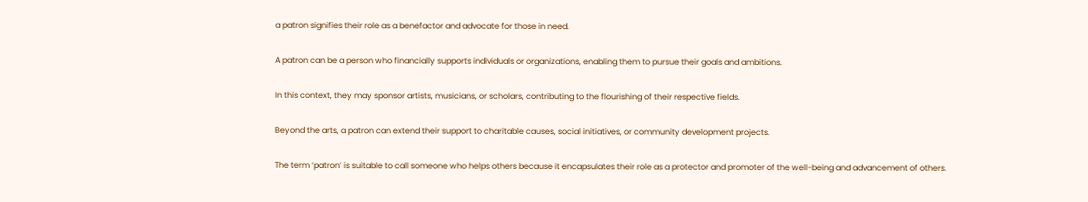a patron signifies their role as a benefactor and advocate for those in need.

A patron can be a person who financially supports individuals or organizations, enabling them to pursue their goals and ambitions.

In this context, they may sponsor artists, musicians, or scholars, contributing to the flourishing of their respective fields.

Beyond the arts, a patron can extend their support to charitable causes, social initiatives, or community development projects.

The term ‘patron’ is suitable to call someone who helps others because it encapsulates their role as a protector and promoter of the well-being and advancement of others.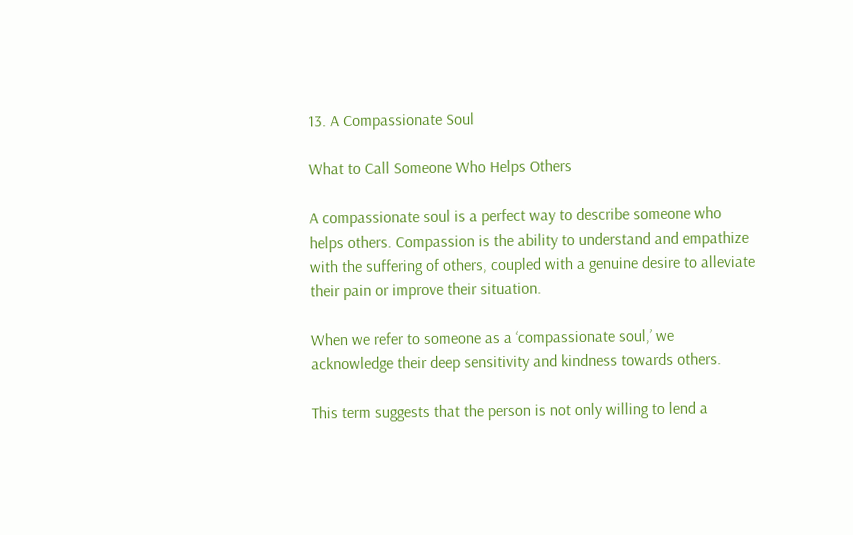13. A Compassionate Soul

What to Call Someone Who Helps Others

A compassionate soul is a perfect way to describe someone who helps others. Compassion is the ability to understand and empathize with the suffering of others, coupled with a genuine desire to alleviate their pain or improve their situation.

When we refer to someone as a ‘compassionate soul,’ we acknowledge their deep sensitivity and kindness towards others.

This term suggests that the person is not only willing to lend a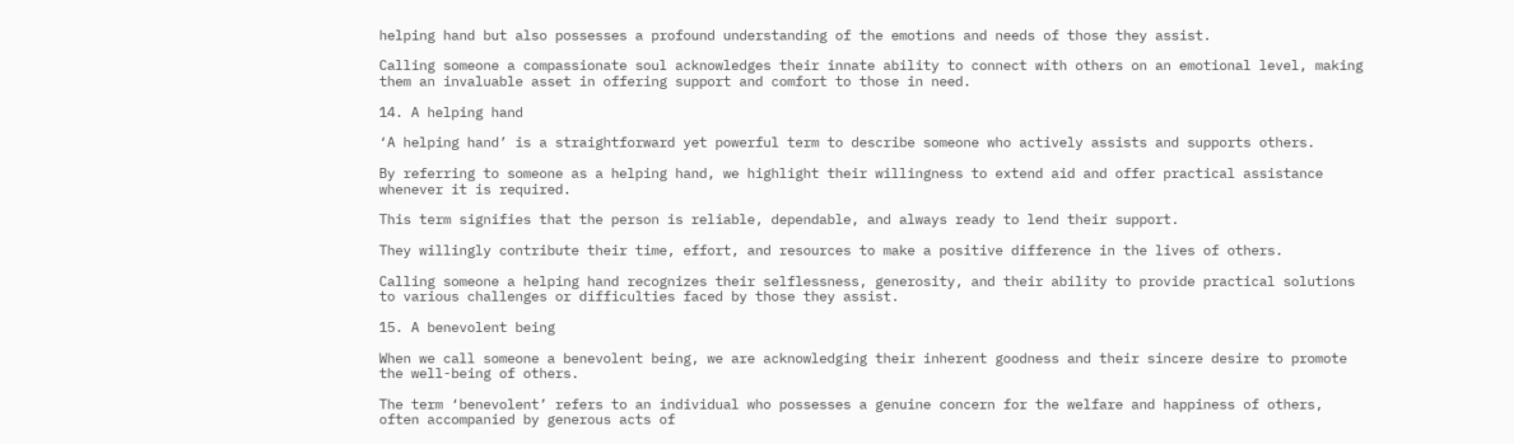helping hand but also possesses a profound understanding of the emotions and needs of those they assist.

Calling someone a compassionate soul acknowledges their innate ability to connect with others on an emotional level, making them an invaluable asset in offering support and comfort to those in need.

14. A helping hand

‘A helping hand’ is a straightforward yet powerful term to describe someone who actively assists and supports others.

By referring to someone as a helping hand, we highlight their willingness to extend aid and offer practical assistance whenever it is required.

This term signifies that the person is reliable, dependable, and always ready to lend their support.

They willingly contribute their time, effort, and resources to make a positive difference in the lives of others.

Calling someone a helping hand recognizes their selflessness, generosity, and their ability to provide practical solutions to various challenges or difficulties faced by those they assist.

15. A benevolent being

When we call someone a benevolent being, we are acknowledging their inherent goodness and their sincere desire to promote the well-being of others.

The term ‘benevolent’ refers to an individual who possesses a genuine concern for the welfare and happiness of others, often accompanied by generous acts of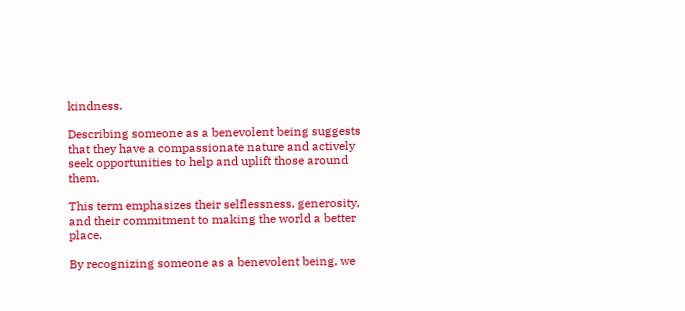kindness.

Describing someone as a benevolent being suggests that they have a compassionate nature and actively seek opportunities to help and uplift those around them.

This term emphasizes their selflessness, generosity, and their commitment to making the world a better place.

By recognizing someone as a benevolent being, we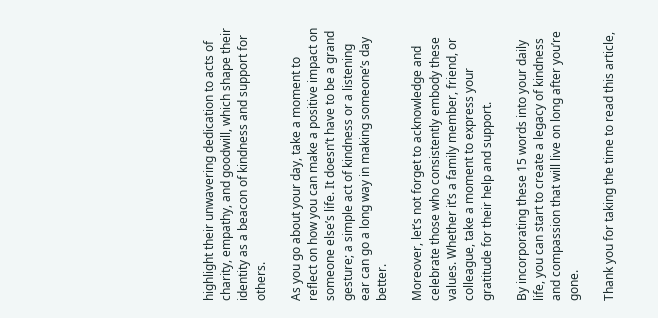highlight their unwavering dedication to acts of charity, empathy, and goodwill, which shape their identity as a beacon of kindness and support for others.

As you go about your day, take a moment to reflect on how you can make a positive impact on someone else’s life. It doesn’t have to be a grand gesture; a simple act of kindness or a listening ear can go a long way in making someone’s day better.

Moreover, let’s not forget to acknowledge and celebrate those who consistently embody these values. Whether it’s a family member, friend, or colleague, take a moment to express your gratitude for their help and support.

By incorporating these 15 words into your daily life, you can start to create a legacy of kindness and compassion that will live on long after you’re gone.

Thank you for taking the time to read this article,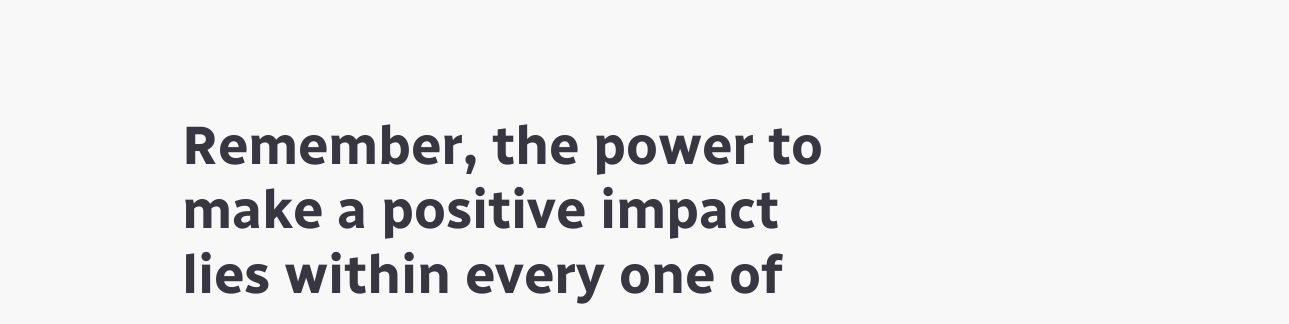Remember, the power to make a positive impact lies within every one of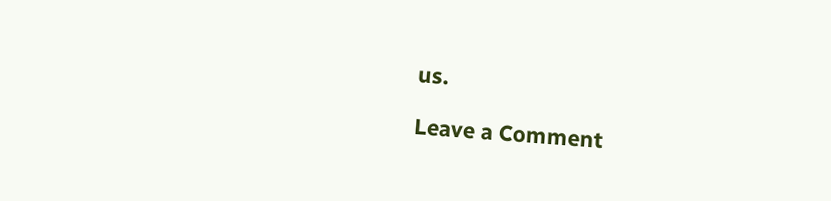us.

Leave a Comment